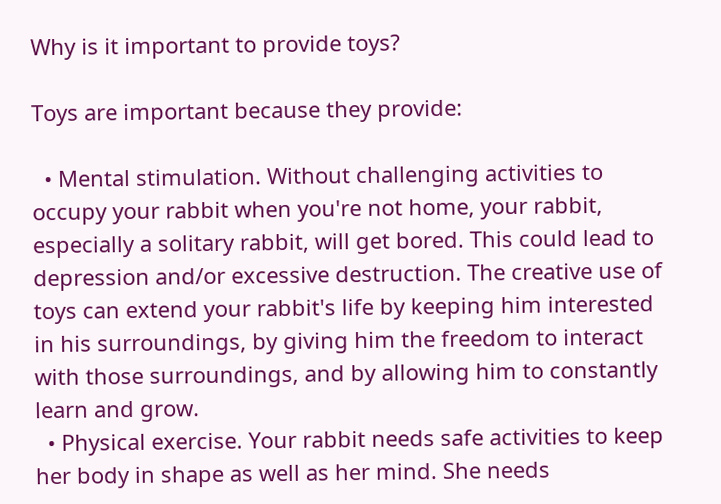Why is it important to provide toys?

Toys are important because they provide:

  • Mental stimulation. Without challenging activities to occupy your rabbit when you're not home, your rabbit, especially a solitary rabbit, will get bored. This could lead to depression and/or excessive destruction. The creative use of toys can extend your rabbit's life by keeping him interested in his surroundings, by giving him the freedom to interact with those surroundings, and by allowing him to constantly learn and grow.
  • Physical exercise. Your rabbit needs safe activities to keep her body in shape as well as her mind. She needs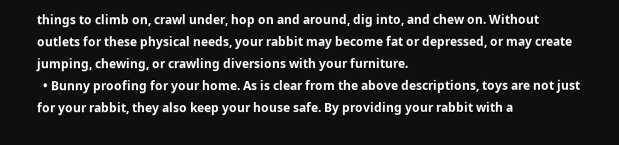things to climb on, crawl under, hop on and around, dig into, and chew on. Without outlets for these physical needs, your rabbit may become fat or depressed, or may create jumping, chewing, or crawling diversions with your furniture.
  • Bunny proofing for your home. As is clear from the above descriptions, toys are not just for your rabbit, they also keep your house safe. By providing your rabbit with a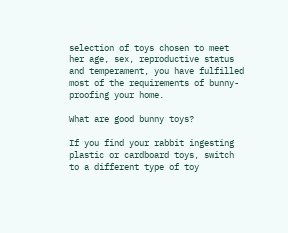selection of toys chosen to meet her age, sex, reproductive status and temperament, you have fulfilled most of the requirements of bunny-proofing your home.

What are good bunny toys?

If you find your rabbit ingesting plastic or cardboard toys, switch to a different type of toy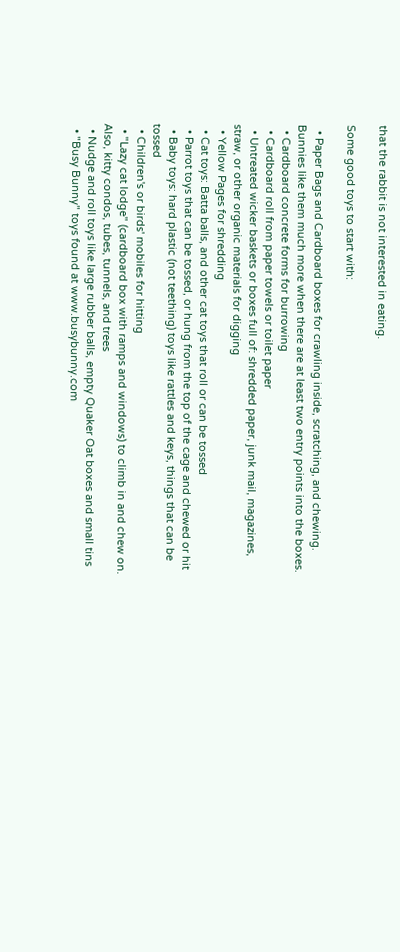that the rabbit is not interested in eating.

Some good toys to start with:

  • Paper Bags and Cardboard boxes for crawling inside, scratching, and chewing. Bunnies like them much more when there are at least two entry points into the boxes.
  • Cardboard concrete forms for burrowing
  • Cardboard roll from paper towels or toilet paper
  • Untreated wicker baskets or boxes full of: shredded paper, junk mail, magazines, straw, or other organic materials for digging
  • Yellow Pages for shredding
  • Cat toys: Batta balls, and other cat toys that roll or can be tossed
  • Parrot toys that can be tossed, or hung from the top of the cage and chewed or hit
  • Baby toys: hard plastic (not teething) toys like rattles and keys, things that can be tossed
  • Children's or birds' mobiles for hitting
  • "Lazy cat lodge" (cardboard box with ramps and windows) to climb in and chew on. Also, kitty condos, tubes, tunnels, and trees
  • Nudge and roll toys like large rubber balls, empty Quaker Oat boxes and small tins
  • "Busy Bunny" toys found at www.busybunny.com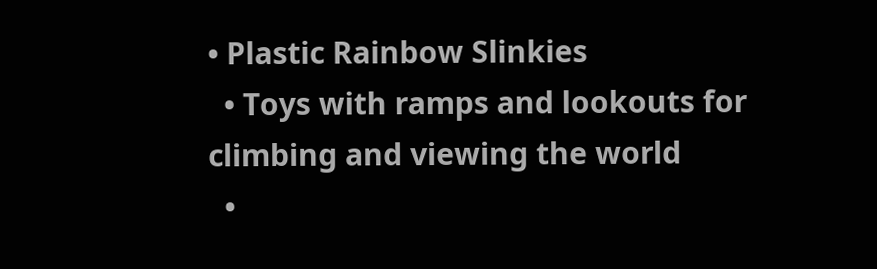• Plastic Rainbow Slinkies
  • Toys with ramps and lookouts for climbing and viewing the world
  •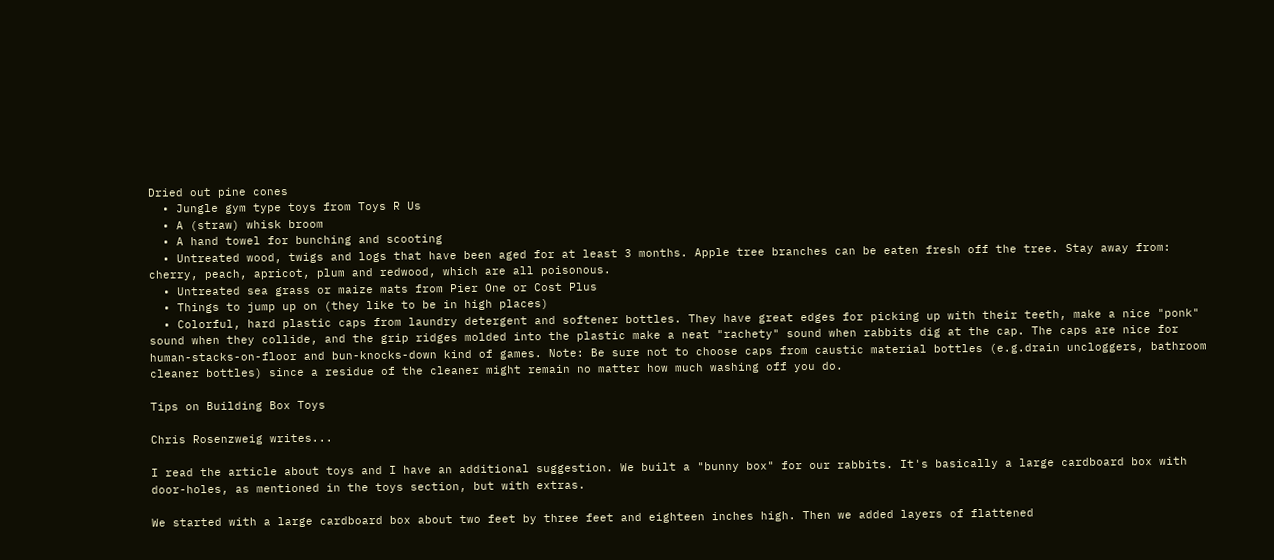Dried out pine cones
  • Jungle gym type toys from Toys R Us
  • A (straw) whisk broom
  • A hand towel for bunching and scooting
  • Untreated wood, twigs and logs that have been aged for at least 3 months. Apple tree branches can be eaten fresh off the tree. Stay away from: cherry, peach, apricot, plum and redwood, which are all poisonous.
  • Untreated sea grass or maize mats from Pier One or Cost Plus
  • Things to jump up on (they like to be in high places)
  • Colorful, hard plastic caps from laundry detergent and softener bottles. They have great edges for picking up with their teeth, make a nice "ponk" sound when they collide, and the grip ridges molded into the plastic make a neat "rachety" sound when rabbits dig at the cap. The caps are nice for human-stacks-on-floor and bun-knocks-down kind of games. Note: Be sure not to choose caps from caustic material bottles (e.g.drain uncloggers, bathroom cleaner bottles) since a residue of the cleaner might remain no matter how much washing off you do.

Tips on Building Box Toys

Chris Rosenzweig writes...

I read the article about toys and I have an additional suggestion. We built a "bunny box" for our rabbits. It's basically a large cardboard box with door-holes, as mentioned in the toys section, but with extras.

We started with a large cardboard box about two feet by three feet and eighteen inches high. Then we added layers of flattened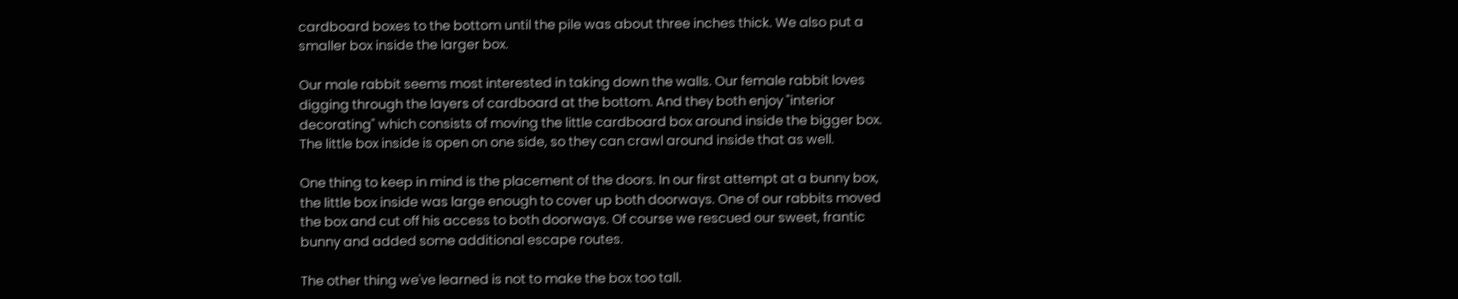cardboard boxes to the bottom until the pile was about three inches thick. We also put a smaller box inside the larger box.

Our male rabbit seems most interested in taking down the walls. Our female rabbit loves digging through the layers of cardboard at the bottom. And they both enjoy "interior decorating" which consists of moving the little cardboard box around inside the bigger box. The little box inside is open on one side, so they can crawl around inside that as well.

One thing to keep in mind is the placement of the doors. In our first attempt at a bunny box, the little box inside was large enough to cover up both doorways. One of our rabbits moved the box and cut off his access to both doorways. Of course we rescued our sweet, frantic bunny and added some additional escape routes.

The other thing we've learned is not to make the box too tall.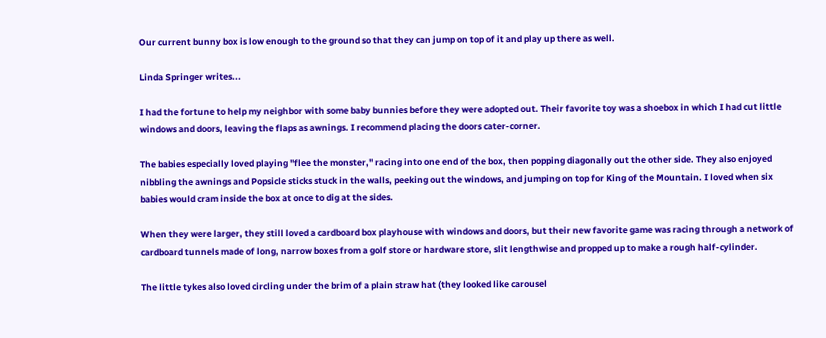Our current bunny box is low enough to the ground so that they can jump on top of it and play up there as well.

Linda Springer writes...

I had the fortune to help my neighbor with some baby bunnies before they were adopted out. Their favorite toy was a shoebox in which I had cut little windows and doors, leaving the flaps as awnings. I recommend placing the doors cater-corner.

The babies especially loved playing "flee the monster," racing into one end of the box, then popping diagonally out the other side. They also enjoyed nibbling the awnings and Popsicle sticks stuck in the walls, peeking out the windows, and jumping on top for King of the Mountain. I loved when six babies would cram inside the box at once to dig at the sides.

When they were larger, they still loved a cardboard box playhouse with windows and doors, but their new favorite game was racing through a network of cardboard tunnels made of long, narrow boxes from a golf store or hardware store, slit lengthwise and propped up to make a rough half-cylinder.

The little tykes also loved circling under the brim of a plain straw hat (they looked like carousel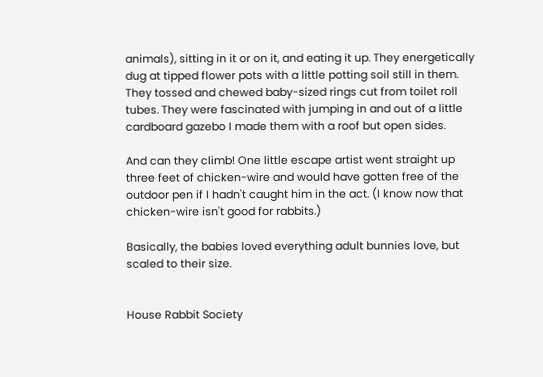animals), sitting in it or on it, and eating it up. They energetically dug at tipped flower pots with a little potting soil still in them. They tossed and chewed baby-sized rings cut from toilet roll tubes. They were fascinated with jumping in and out of a little cardboard gazebo I made them with a roof but open sides.

And can they climb! One little escape artist went straight up three feet of chicken-wire and would have gotten free of the outdoor pen if I hadn't caught him in the act. (I know now that chicken-wire isn't good for rabbits.)

Basically, the babies loved everything adult bunnies love, but scaled to their size.


House Rabbit Society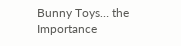Bunny Toys… the Importance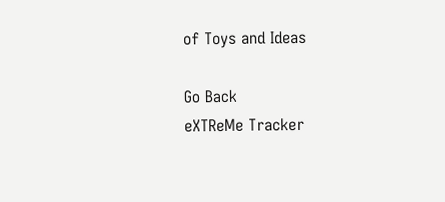of Toys and Ideas

Go Back
eXTReMe Tracker